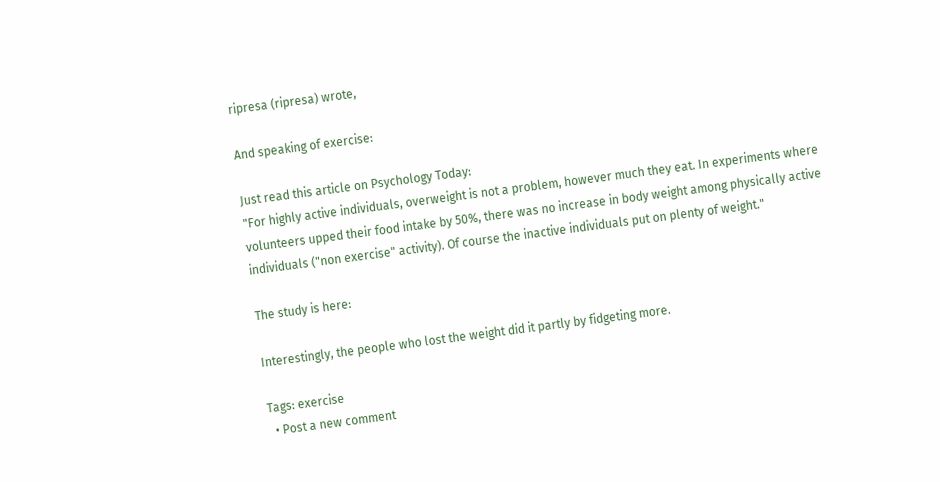ripresa (ripresa) wrote,

And speaking of exercise:

Just read this article on Psychology Today:
"For highly active individuals, overweight is not a problem, however much they eat. In experiments where volunteers upped their food intake by 50%, there was no increase in body weight among physically active individuals ("non exercise" activity). Of course the inactive individuals put on plenty of weight."

The study is here:

Interestingly, the people who lost the weight did it partly by fidgeting more.

Tags: exercise
  • Post a new comment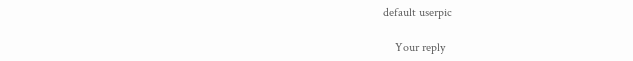default userpic

    Your reply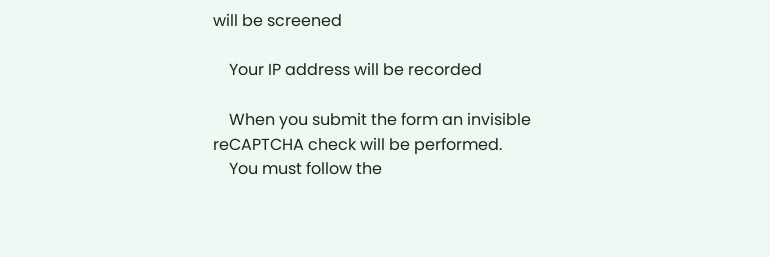will be screened

    Your IP address will be recorded

    When you submit the form an invisible reCAPTCHA check will be performed.
    You must follow the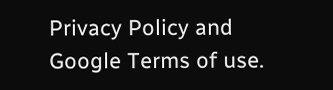Privacy Policy and Google Terms of use.